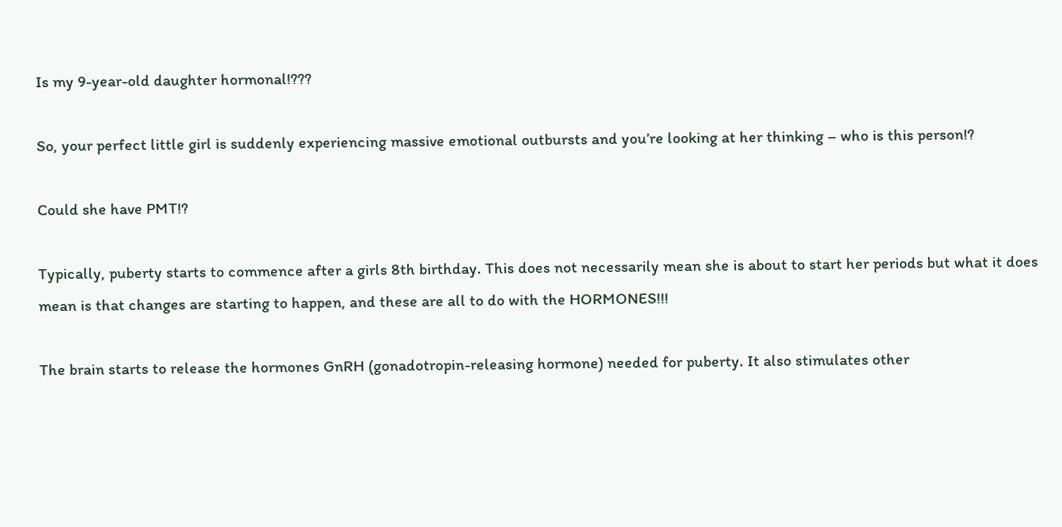Is my 9-year-old daughter hormonal!???

So, your perfect little girl is suddenly experiencing massive emotional outbursts and you’re looking at her thinking – who is this person!?

Could she have PMT!?

Typically, puberty starts to commence after a girls 8th birthday. This does not necessarily mean she is about to start her periods but what it does mean is that changes are starting to happen, and these are all to do with the HORMONES!!!

The brain starts to release the hormones GnRH (gonadotropin-releasing hormone) needed for puberty. It also stimulates other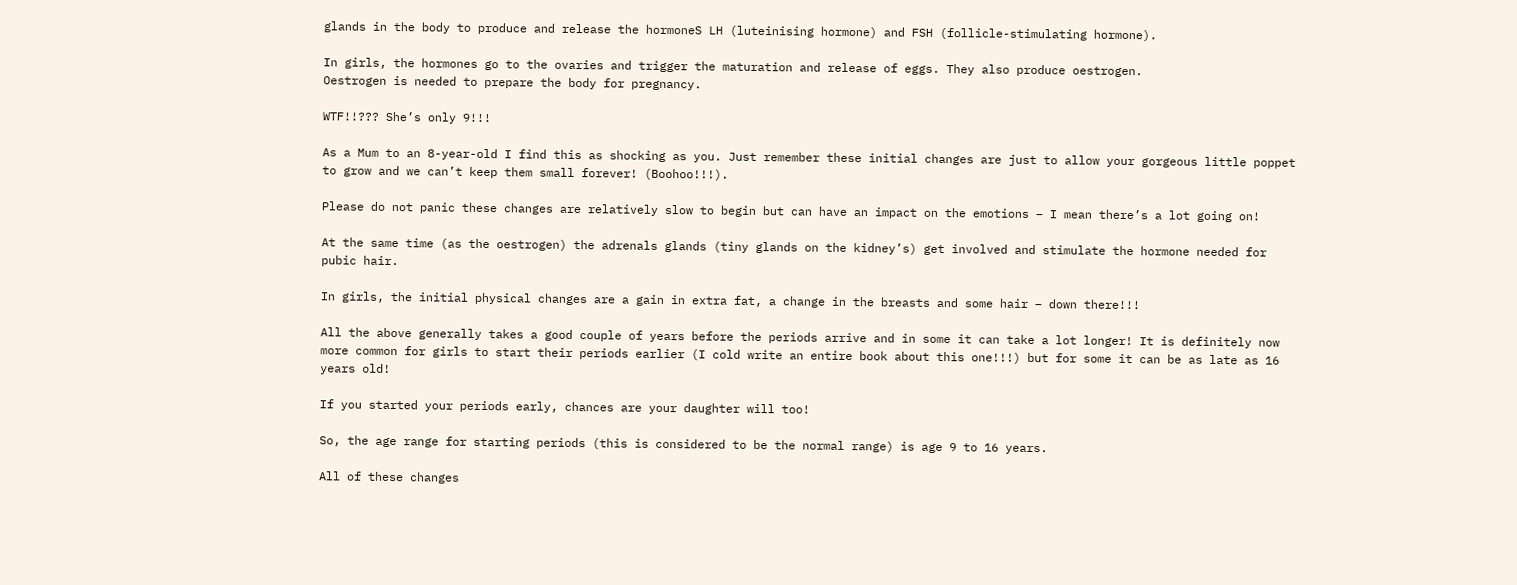glands in the body to produce and release the hormoneS LH (luteinising hormone) and FSH (follicle-stimulating hormone).

In girls, the hormones go to the ovaries and trigger the maturation and release of eggs. They also produce oestrogen.
Oestrogen is needed to prepare the body for pregnancy.

WTF!!??? She’s only 9!!!

As a Mum to an 8-year-old I find this as shocking as you. Just remember these initial changes are just to allow your gorgeous little poppet to grow and we can’t keep them small forever! (Boohoo!!!).

Please do not panic these changes are relatively slow to begin but can have an impact on the emotions – I mean there’s a lot going on!

At the same time (as the oestrogen) the adrenals glands (tiny glands on the kidney’s) get involved and stimulate the hormone needed for pubic hair.

In girls, the initial physical changes are a gain in extra fat, a change in the breasts and some hair – down there!!!

All the above generally takes a good couple of years before the periods arrive and in some it can take a lot longer! It is definitely now more common for girls to start their periods earlier (I cold write an entire book about this one!!!) but for some it can be as late as 16 years old!

If you started your periods early, chances are your daughter will too!

So, the age range for starting periods (this is considered to be the normal range) is age 9 to 16 years.

All of these changes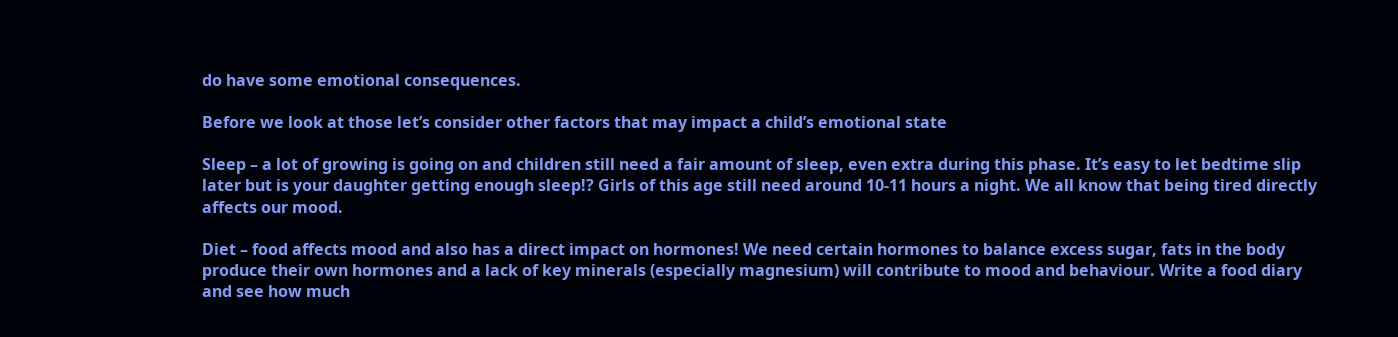do have some emotional consequences.

Before we look at those let’s consider other factors that may impact a child’s emotional state

Sleep – a lot of growing is going on and children still need a fair amount of sleep, even extra during this phase. It’s easy to let bedtime slip later but is your daughter getting enough sleep!? Girls of this age still need around 10-11 hours a night. We all know that being tired directly affects our mood.

Diet – food affects mood and also has a direct impact on hormones! We need certain hormones to balance excess sugar, fats in the body produce their own hormones and a lack of key minerals (especially magnesium) will contribute to mood and behaviour. Write a food diary and see how much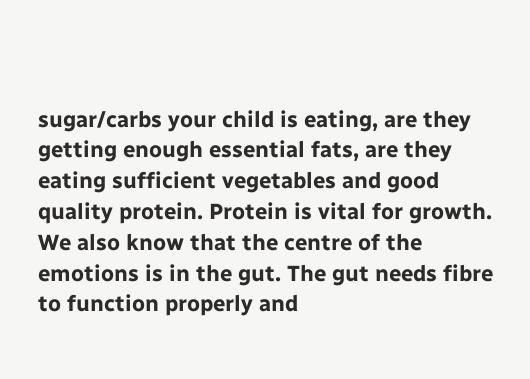sugar/carbs your child is eating, are they getting enough essential fats, are they eating sufficient vegetables and good quality protein. Protein is vital for growth. We also know that the centre of the emotions is in the gut. The gut needs fibre to function properly and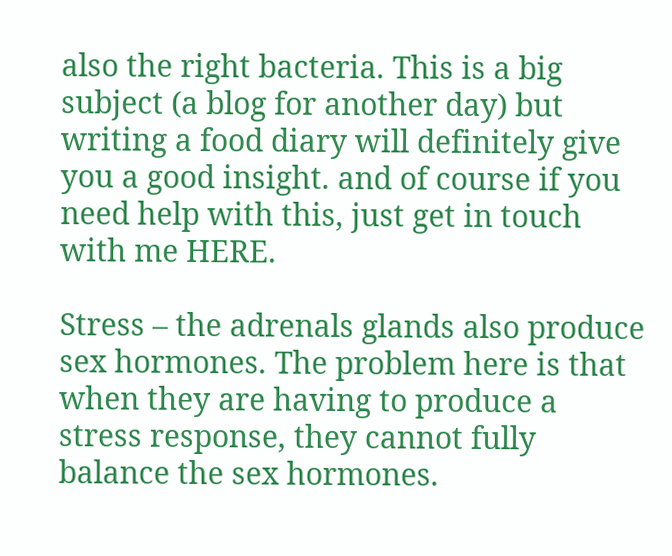also the right bacteria. This is a big subject (a blog for another day) but writing a food diary will definitely give you a good insight. and of course if you need help with this, just get in touch with me HERE.

Stress – the adrenals glands also produce sex hormones. The problem here is that when they are having to produce a stress response, they cannot fully balance the sex hormones.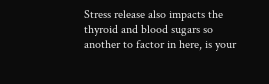Stress release also impacts the thyroid and blood sugars so another to factor in here, is your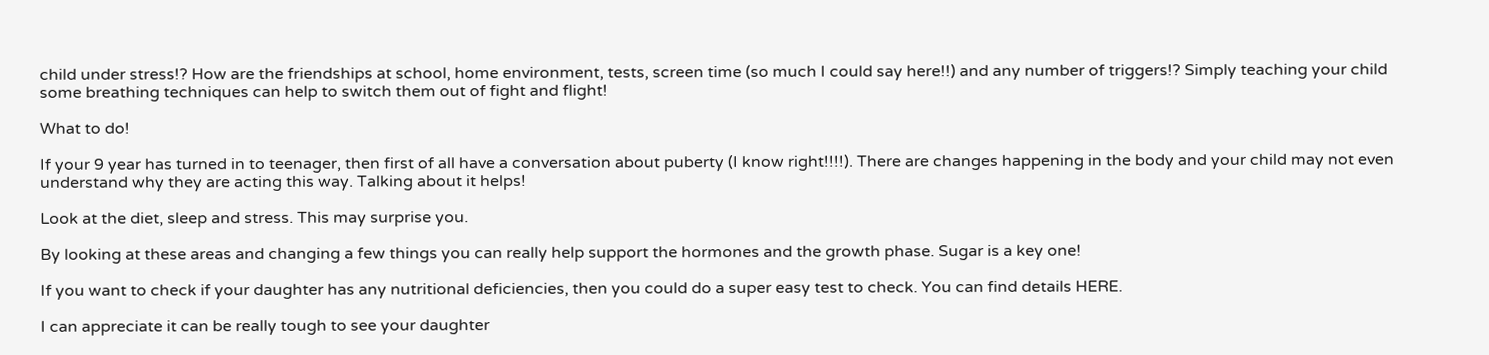child under stress!? How are the friendships at school, home environment, tests, screen time (so much I could say here!!) and any number of triggers!? Simply teaching your child some breathing techniques can help to switch them out of fight and flight!

What to do!

If your 9 year has turned in to teenager, then first of all have a conversation about puberty (I know right!!!!). There are changes happening in the body and your child may not even understand why they are acting this way. Talking about it helps!

Look at the diet, sleep and stress. This may surprise you.

By looking at these areas and changing a few things you can really help support the hormones and the growth phase. Sugar is a key one!

If you want to check if your daughter has any nutritional deficiencies, then you could do a super easy test to check. You can find details HERE.

I can appreciate it can be really tough to see your daughter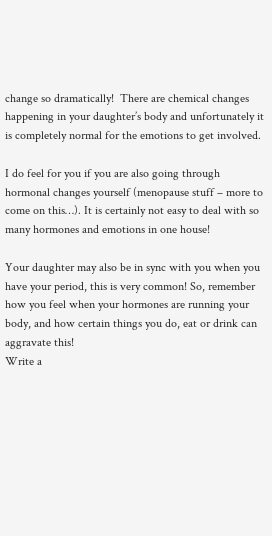change so dramatically!  There are chemical changes happening in your daughter’s body and unfortunately it is completely normal for the emotions to get involved.

I do feel for you if you are also going through hormonal changes yourself (menopause stuff – more to come on this…). It is certainly not easy to deal with so many hormones and emotions in one house!

Your daughter may also be in sync with you when you have your period, this is very common! So, remember how you feel when your hormones are running your body, and how certain things you do, eat or drink can aggravate this!
Write a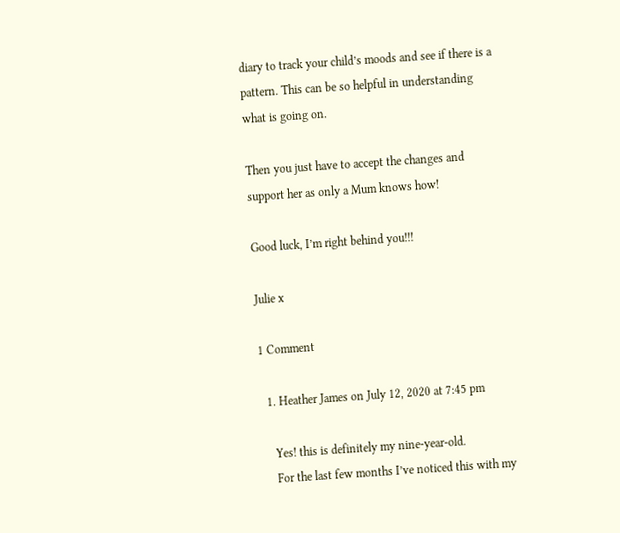diary to track your child’s moods and see if there is a pattern. This can be so helpful in understanding what is going on.

Then you just have to accept the changes and support her as only a Mum knows how!

Good luck, I’m right behind you!!!

Julie x

1 Comment

  1. Heather James on July 12, 2020 at 7:45 pm

    Yes! this is definitely my nine-year-old.
    For the last few months I’ve noticed this with my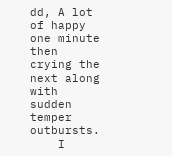dd, A lot of happy one minute then crying the next along with sudden temper outbursts.
    I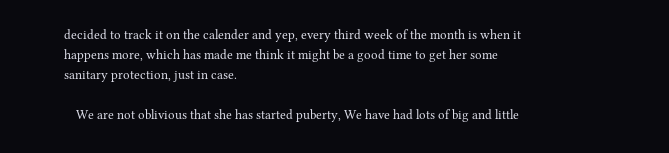decided to track it on the calender and yep, every third week of the month is when it happens more, which has made me think it might be a good time to get her some sanitary protection, just in case.

    We are not oblivious that she has started puberty, We have had lots of big and little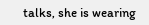talks, she is wearing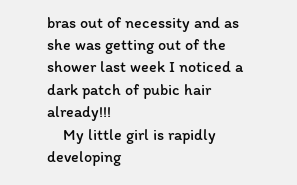bras out of necessity and as she was getting out of the shower last week I noticed a dark patch of pubic hair already!!!
    My little girl is rapidly developing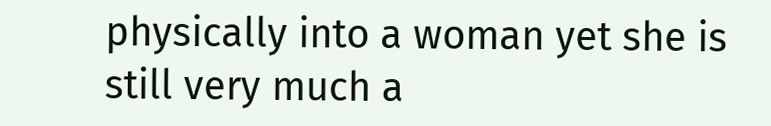physically into a woman yet she is still very much a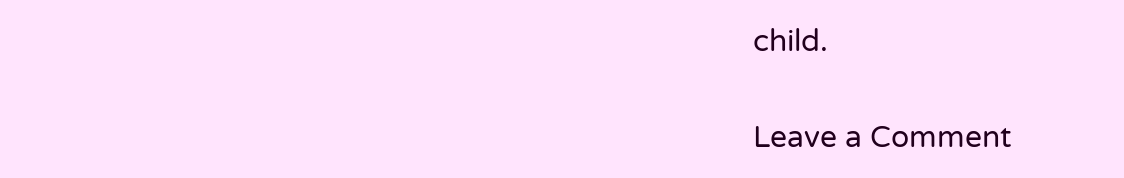child.

Leave a Comment